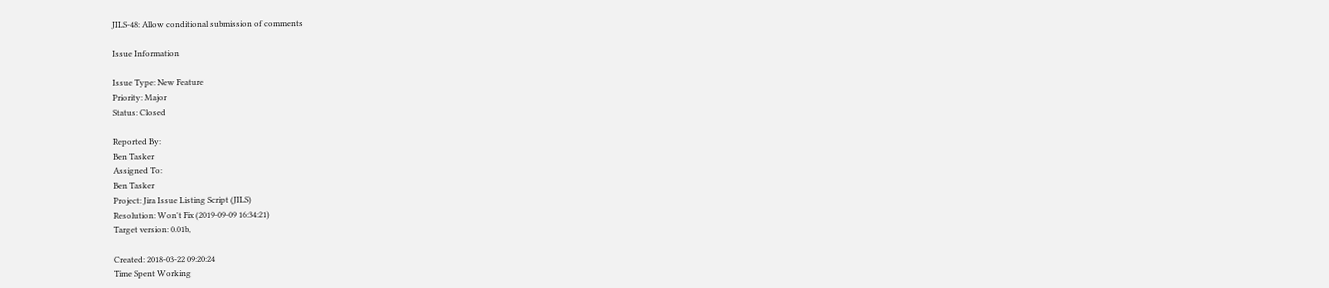JILS-48: Allow conditional submission of comments

Issue Information

Issue Type: New Feature
Priority: Major
Status: Closed

Reported By:
Ben Tasker
Assigned To:
Ben Tasker
Project: Jira Issue Listing Script (JILS)
Resolution: Won't Fix (2019-09-09 16:34:21)
Target version: 0.01b,

Created: 2018-03-22 09:20:24
Time Spent Working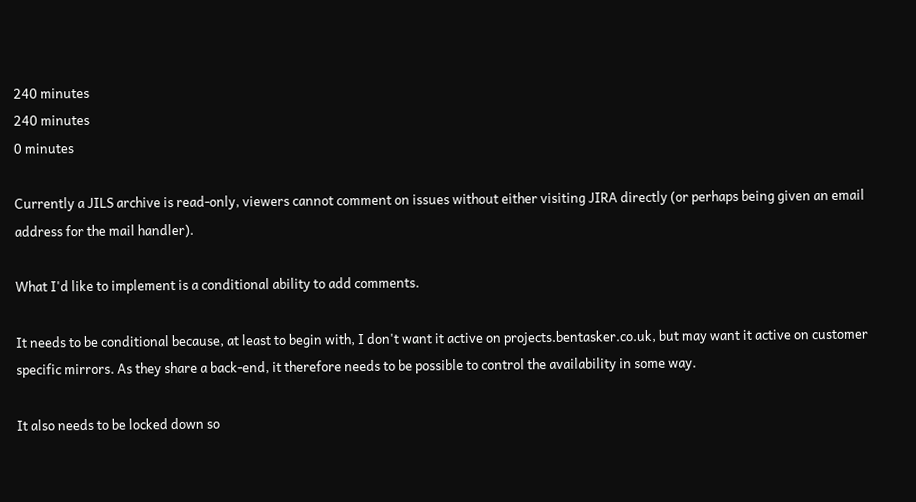240 minutes
240 minutes
0 minutes

Currently a JILS archive is read-only, viewers cannot comment on issues without either visiting JIRA directly (or perhaps being given an email address for the mail handler).

What I'd like to implement is a conditional ability to add comments.

It needs to be conditional because, at least to begin with, I don't want it active on projects.bentasker.co.uk, but may want it active on customer specific mirrors. As they share a back-end, it therefore needs to be possible to control the availability in some way.

It also needs to be locked down so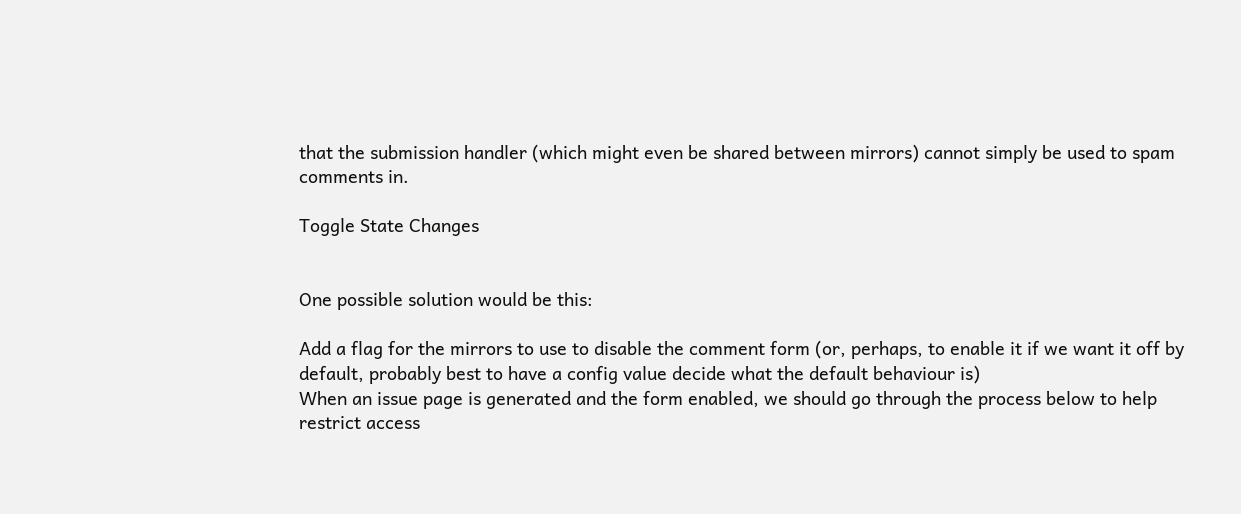that the submission handler (which might even be shared between mirrors) cannot simply be used to spam comments in.

Toggle State Changes


One possible solution would be this:

Add a flag for the mirrors to use to disable the comment form (or, perhaps, to enable it if we want it off by default, probably best to have a config value decide what the default behaviour is)
When an issue page is generated and the form enabled, we should go through the process below to help restrict access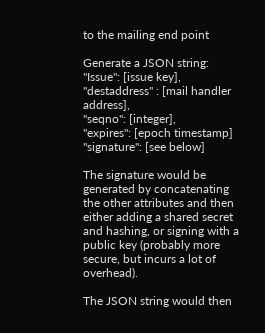to the mailing end point

Generate a JSON string:
"Issue": [issue key],
"destaddress" : [mail handler address],
"seqno": [integer],
"expires": [epoch timestamp]
"signature": [see below]

The signature would be generated by concatenating the other attributes and then either adding a shared secret and hashing, or signing with a public key (probably more secure, but incurs a lot of overhead).

The JSON string would then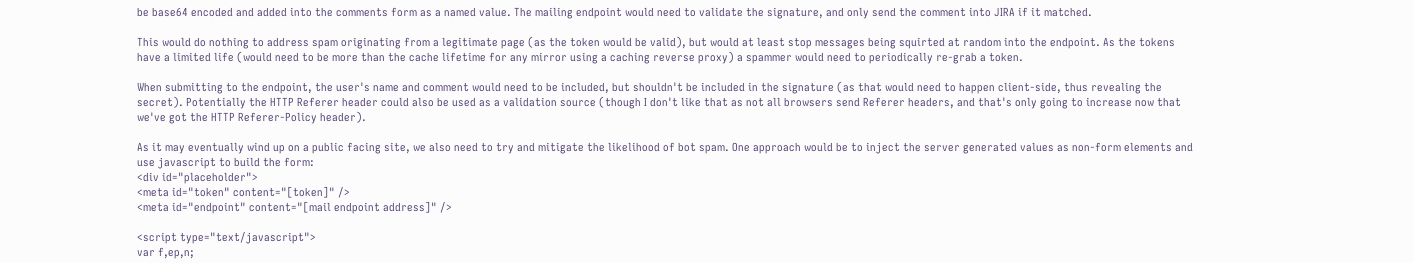be base64 encoded and added into the comments form as a named value. The mailing endpoint would need to validate the signature, and only send the comment into JIRA if it matched.

This would do nothing to address spam originating from a legitimate page (as the token would be valid), but would at least stop messages being squirted at random into the endpoint. As the tokens have a limited life (would need to be more than the cache lifetime for any mirror using a caching reverse proxy) a spammer would need to periodically re-grab a token.

When submitting to the endpoint, the user's name and comment would need to be included, but shouldn't be included in the signature (as that would need to happen client-side, thus revealing the secret). Potentially the HTTP Referer header could also be used as a validation source (though I don't like that as not all browsers send Referer headers, and that's only going to increase now that we've got the HTTP Referer-Policy header).

As it may eventually wind up on a public facing site, we also need to try and mitigate the likelihood of bot spam. One approach would be to inject the server generated values as non-form elements and use javascript to build the form:
<div id="placeholder">
<meta id="token" content="[token]" />
<meta id="endpoint" content="[mail endpoint address]" />

<script type="text/javascript">
var f,ep,n;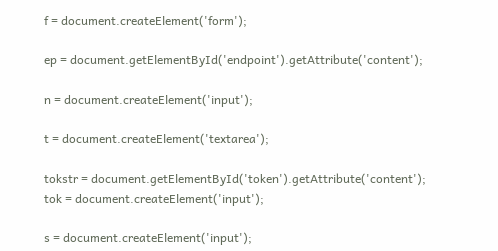f = document.createElement('form');

ep = document.getElementById('endpoint').getAttribute('content');

n = document.createElement('input');

t = document.createElement('textarea');

tokstr = document.getElementById('token').getAttribute('content');
tok = document.createElement('input');

s = document.createElement('input');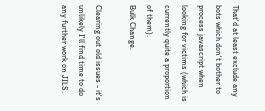That'd at least exclude any bots which don't bother to process javascript when looking for victims (which is currently quite a proportion of them).
Bulk Change.

Clearing out old issues - it's unlikely I'll find time to do any further work on JILS.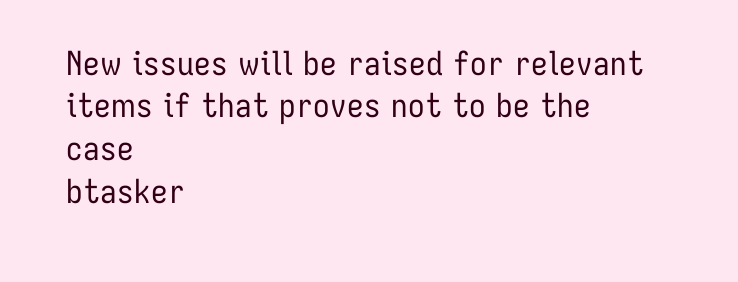New issues will be raised for relevant items if that proves not to be the case
btasker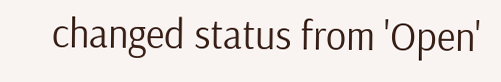changed status from 'Open'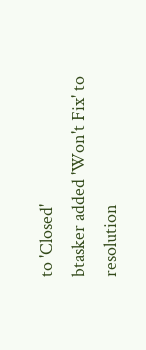to 'Closed'
btasker added 'Won't Fix' to resolution